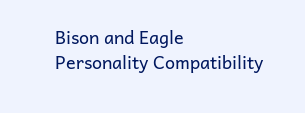Bison and Eagle Personality Compatibility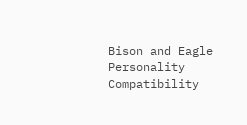Bison and Eagle Personality Compatibility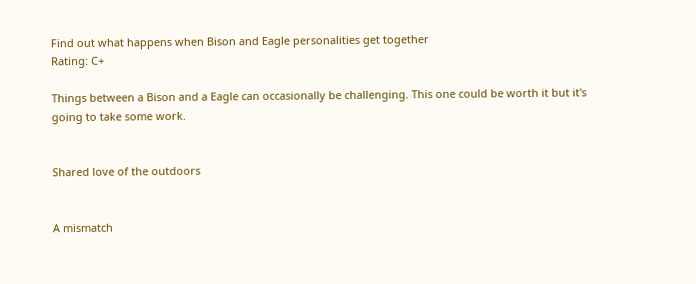Find out what happens when Bison and Eagle personalities get together
Rating: C+

Things between a Bison and a Eagle can occasionally be challenging. This one could be worth it but it's going to take some work.


Shared love of the outdoors


A mismatch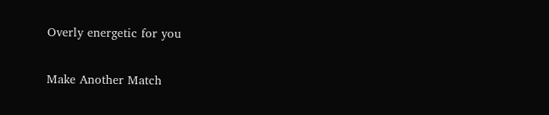Overly energetic for you

Make Another Match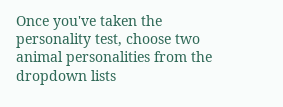Once you've taken the personality test, choose two animal personalities from the dropdown lists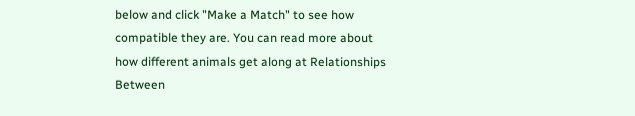below and click "Make a Match" to see how compatible they are. You can read more about how different animals get along at Relationships Between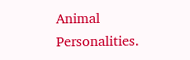Animal Personalities.